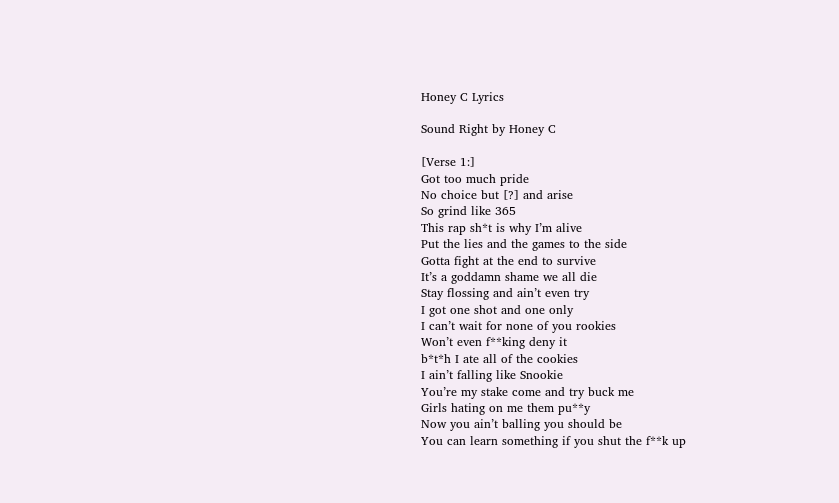Honey C Lyrics

Sound Right by Honey C

[Verse 1:]
Got too much pride
No choice but [?] and arise
So grind like 365
This rap sh*t is why I’m alive
Put the lies and the games to the side
Gotta fight at the end to survive
It’s a goddamn shame we all die
Stay flossing and ain’t even try
I got one shot and one only
I can’t wait for none of you rookies
Won’t even f**king deny it
b*t*h I ate all of the cookies
I ain’t falling like Snookie
You’re my stake come and try buck me
Girls hating on me them pu**y
Now you ain’t balling you should be
You can learn something if you shut the f**k up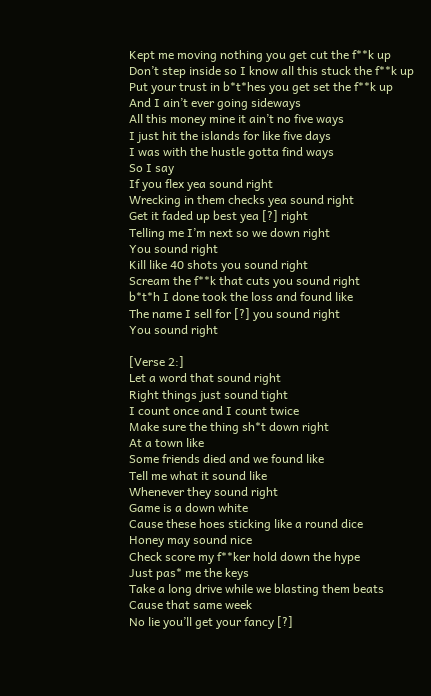Kept me moving nothing you get cut the f**k up
Don’t step inside so I know all this stuck the f**k up
Put your trust in b*t*hes you get set the f**k up
And I ain’t ever going sideways
All this money mine it ain’t no five ways
I just hit the islands for like five days
I was with the hustle gotta find ways
So I say
If you flex yea sound right
Wrecking in them checks yea sound right
Get it faded up best yea [?] right
Telling me I’m next so we down right
You sound right
Kill like 40 shots you sound right
Scream the f**k that cuts you sound right
b*t*h I done took the loss and found like
The name I sell for [?] you sound right
You sound right

[Verse 2:]
Let a word that sound right
Right things just sound tight
I count once and I count twice
Make sure the thing sh*t down right
At a town like
Some friends died and we found like
Tell me what it sound like
Whenever they sound right
Game is a down white
Cause these hoes sticking like a round dice
Honey may sound nice
Check score my f**ker hold down the hype
Just pas* me the keys
Take a long drive while we blasting them beats
Cause that same week
No lie you’ll get your fancy [?]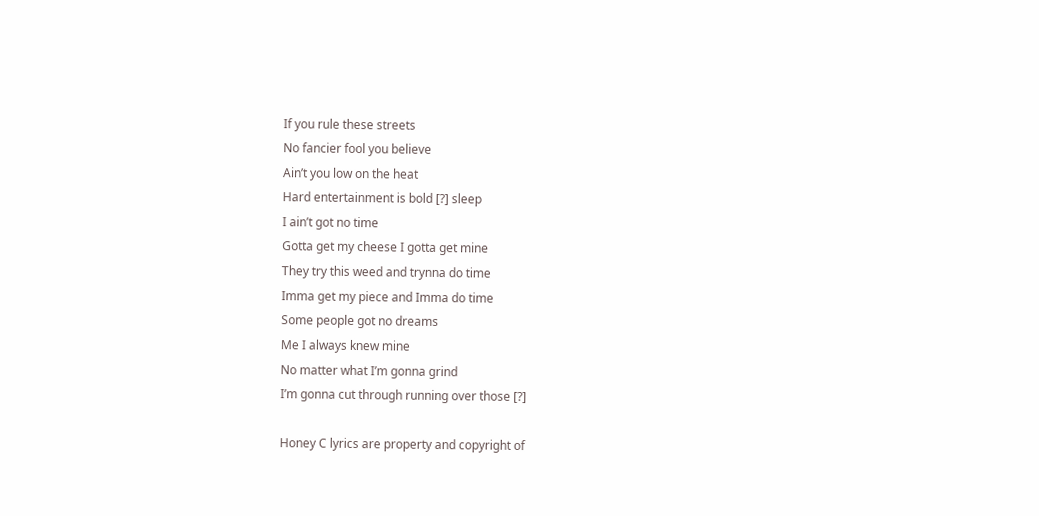If you rule these streets
No fancier fool you believe
Ain’t you low on the heat
Hard entertainment is bold [?] sleep
I ain’t got no time
Gotta get my cheese I gotta get mine
They try this weed and trynna do time
Imma get my piece and Imma do time
Some people got no dreams
Me I always knew mine
No matter what I’m gonna grind
I’m gonna cut through running over those [?]

Honey C lyrics are property and copyright of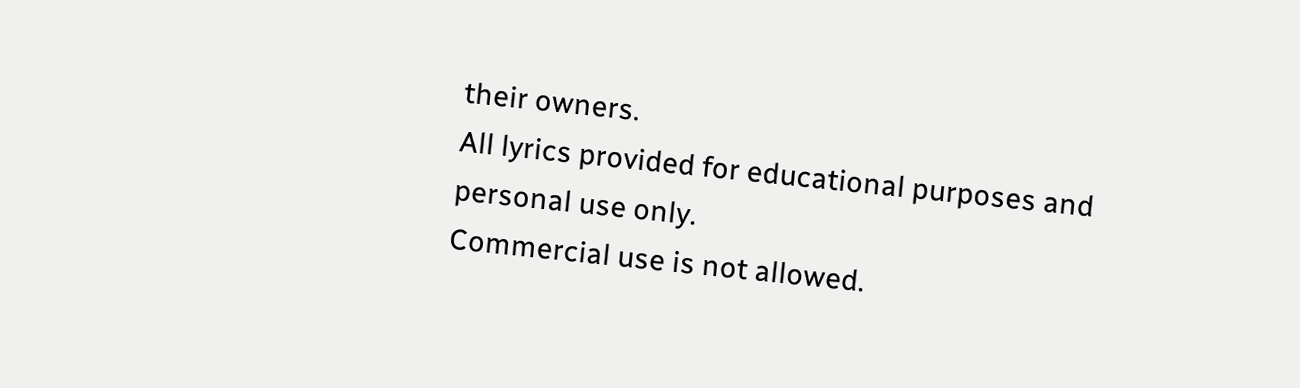their owners.
All lyrics provided for educational purposes and personal use only.
Commercial use is not allowed.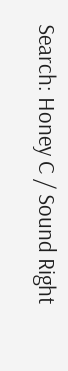Search: Honey C / Sound Right